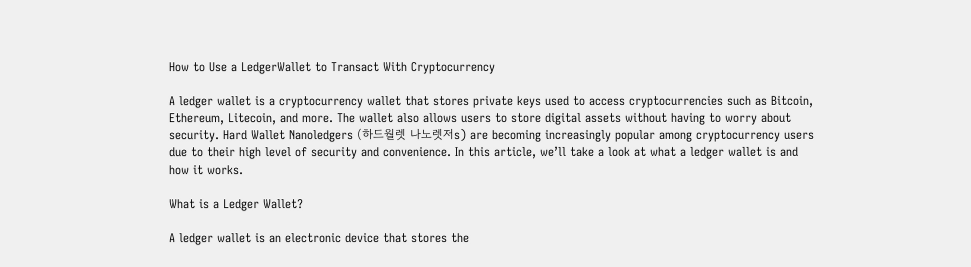How to Use a LedgerWallet to Transact With Cryptocurrency

A ledger wallet is a cryptocurrency wallet that stores private keys used to access cryptocurrencies such as Bitcoin, Ethereum, Litecoin, and more. The wallet also allows users to store digital assets without having to worry about security. Hard Wallet Nanoledgers (하드월렛 나노렛저s) are becoming increasingly popular among cryptocurrency users due to their high level of security and convenience. In this article, we’ll take a look at what a ledger wallet is and how it works.

What is a Ledger Wallet?

A ledger wallet is an electronic device that stores the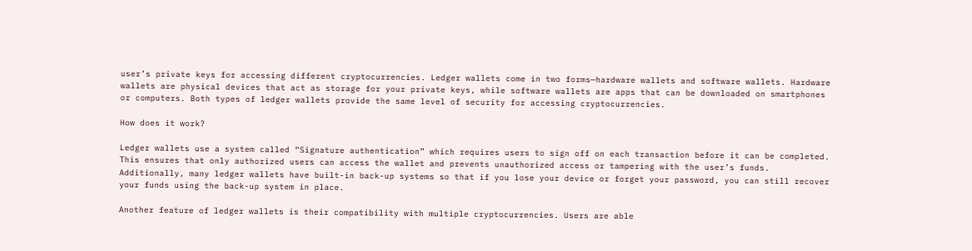user’s private keys for accessing different cryptocurrencies. Ledger wallets come in two forms—hardware wallets and software wallets. Hardware wallets are physical devices that act as storage for your private keys, while software wallets are apps that can be downloaded on smartphones or computers. Both types of ledger wallets provide the same level of security for accessing cryptocurrencies.

How does it work?

Ledger wallets use a system called “Signature authentication” which requires users to sign off on each transaction before it can be completed. This ensures that only authorized users can access the wallet and prevents unauthorized access or tampering with the user’s funds. Additionally, many ledger wallets have built-in back-up systems so that if you lose your device or forget your password, you can still recover your funds using the back-up system in place.

Another feature of ledger wallets is their compatibility with multiple cryptocurrencies. Users are able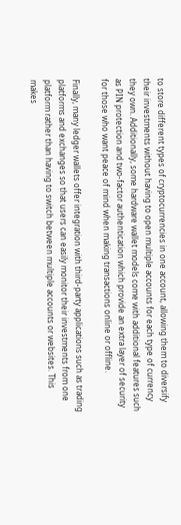to store different types of cryptocurrencies in one account, allowing them to diversify their investments without having to open multiple accounts for each type of currency they own. Additionally, some hardware wallet models come with additional features such as PIN protection and two-factor authentication which provide an extra layer of security for those who want peace of mind when making transactions online or offline.

Finally, many ledger wallets offer integration with third-party applications such as trading platforms and exchanges so that users can easily monitor their investments from one platform rather than having to switch between multiple accounts or websites. This makes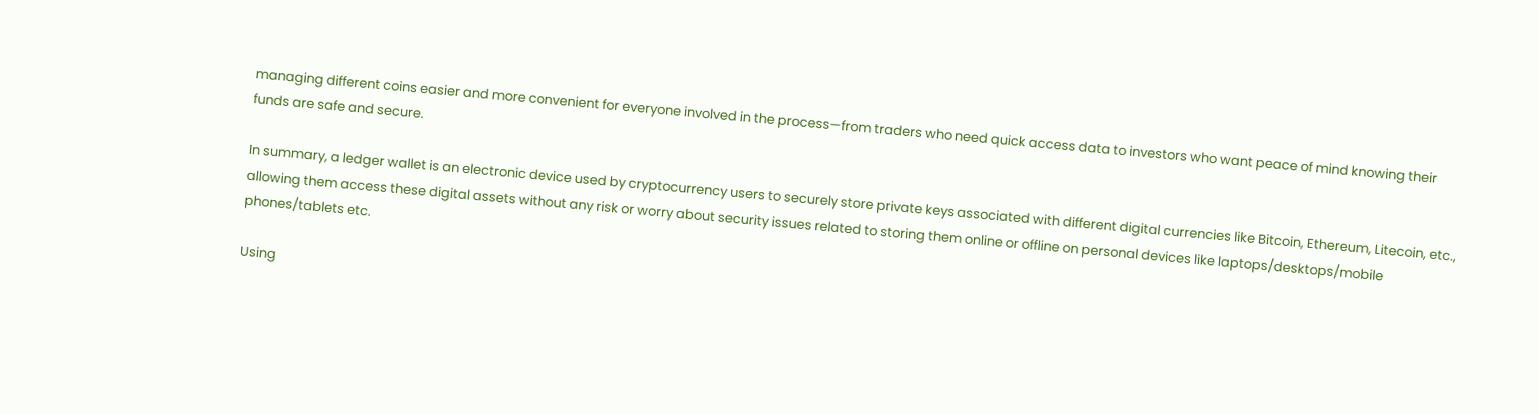managing different coins easier and more convenient for everyone involved in the process—from traders who need quick access data to investors who want peace of mind knowing their funds are safe and secure.

In summary, a ledger wallet is an electronic device used by cryptocurrency users to securely store private keys associated with different digital currencies like Bitcoin, Ethereum, Litecoin, etc., allowing them access these digital assets without any risk or worry about security issues related to storing them online or offline on personal devices like laptops/desktops/mobile phones/tablets etc.

Using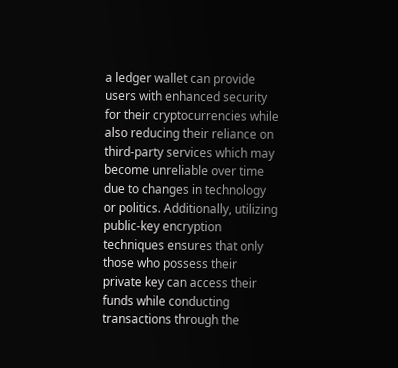a ledger wallet can provide users with enhanced security for their cryptocurrencies while also reducing their reliance on third-party services which may become unreliable over time due to changes in technology or politics. Additionally, utilizing public-key encryption techniques ensures that only those who possess their private key can access their funds while conducting transactions through the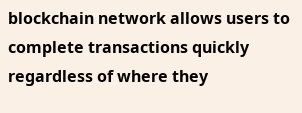blockchain network allows users to complete transactions quickly regardless of where they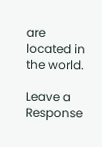are located in the world.

Leave a Response